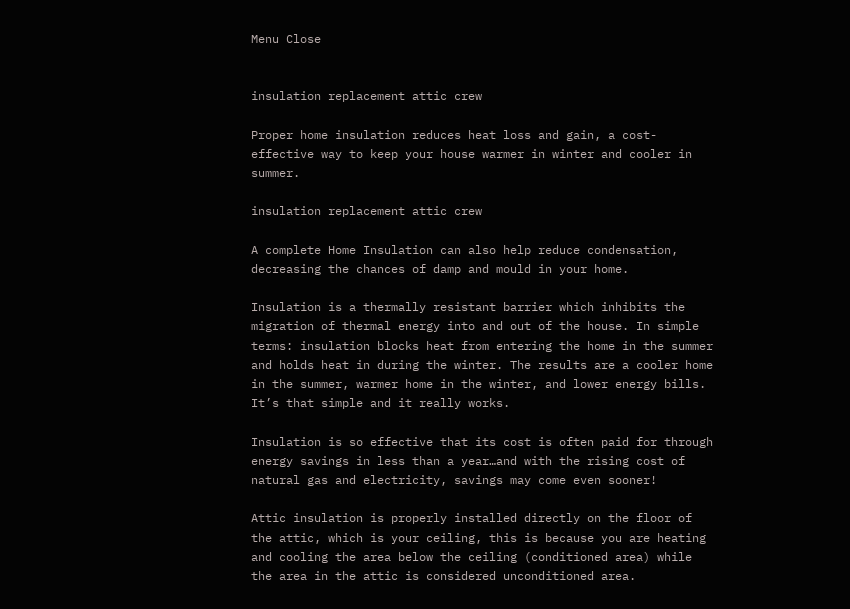Menu Close


insulation replacement attic crew

Proper home insulation reduces heat loss and gain, a cost-effective way to keep your house warmer in winter and cooler in summer.

insulation replacement attic crew

A complete Home Insulation can also help reduce condensation, decreasing the chances of damp and mould in your home.

Insulation is a thermally resistant barrier which inhibits the migration of thermal energy into and out of the house. In simple terms: insulation blocks heat from entering the home in the summer and holds heat in during the winter. The results are a cooler home in the summer, warmer home in the winter, and lower energy bills. It’s that simple and it really works.

Insulation is so effective that its cost is often paid for through energy savings in less than a year…and with the rising cost of natural gas and electricity, savings may come even sooner!

Attic insulation is properly installed directly on the floor of the attic, which is your ceiling, this is because you are heating and cooling the area below the ceiling (conditioned area) while the area in the attic is considered unconditioned area.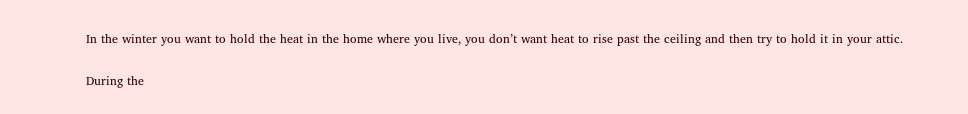In the winter you want to hold the heat in the home where you live, you don’t want heat to rise past the ceiling and then try to hold it in your attic.

During the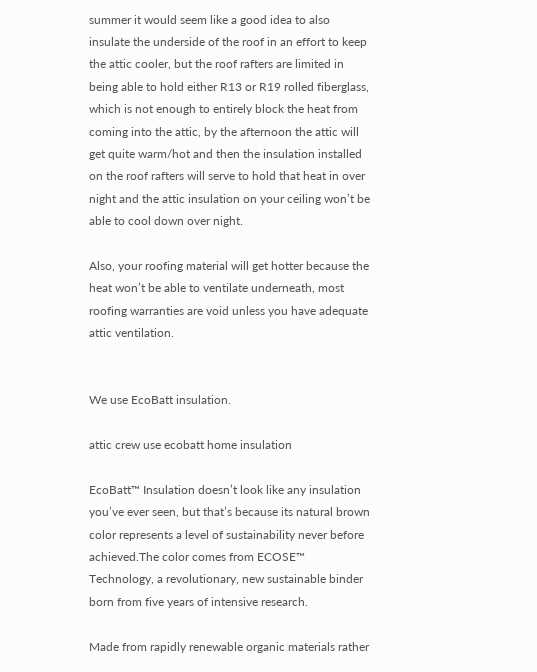summer it would seem like a good idea to also insulate the underside of the roof in an effort to keep the attic cooler, but the roof rafters are limited in being able to hold either R13 or R19 rolled fiberglass, which is not enough to entirely block the heat from coming into the attic, by the afternoon the attic will get quite warm/hot and then the insulation installed on the roof rafters will serve to hold that heat in over night and the attic insulation on your ceiling won’t be able to cool down over night.

Also, your roofing material will get hotter because the heat won’t be able to ventilate underneath, most roofing warranties are void unless you have adequate attic ventilation.


We use EcoBatt insulation.

attic crew use ecobatt home insulation

EcoBatt™ Insulation doesn’t look like any insulation you’ve ever seen, but that’s because its natural brown color represents a level of sustainability never before achieved.The color comes from ECOSE™ Technology, a revolutionary, new sustainable binder born from five years of intensive research.

Made from rapidly renewable organic materials rather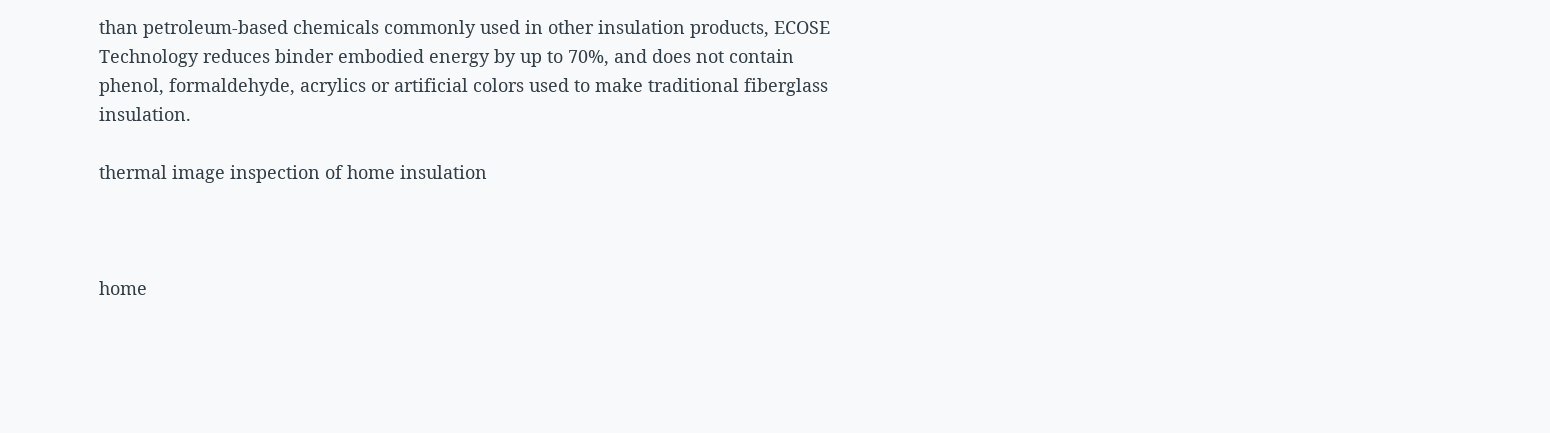than petroleum-based chemicals commonly used in other insulation products, ECOSE Technology reduces binder embodied energy by up to 70%, and does not contain phenol, formaldehyde, acrylics or artificial colors used to make traditional fiberglass insulation.

thermal image inspection of home insulation



home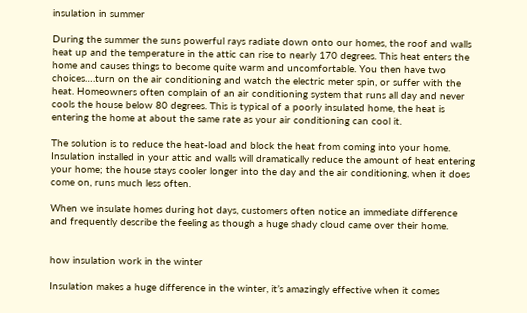insulation in summer

During the summer the suns powerful rays radiate down onto our homes, the roof and walls heat up and the temperature in the attic can rise to nearly 170 degrees. This heat enters the home and causes things to become quite warm and uncomfortable. You then have two choices….turn on the air conditioning and watch the electric meter spin, or suffer with the heat. Homeowners often complain of an air conditioning system that runs all day and never cools the house below 80 degrees. This is typical of a poorly insulated home, the heat is entering the home at about the same rate as your air conditioning can cool it.

The solution is to reduce the heat-load and block the heat from coming into your home. Insulation installed in your attic and walls will dramatically reduce the amount of heat entering your home; the house stays cooler longer into the day and the air conditioning, when it does come on, runs much less often.

When we insulate homes during hot days, customers often notice an immediate difference and frequently describe the feeling as though a huge shady cloud came over their home.


how insulation work in the winter

Insulation makes a huge difference in the winter, it’s amazingly effective when it comes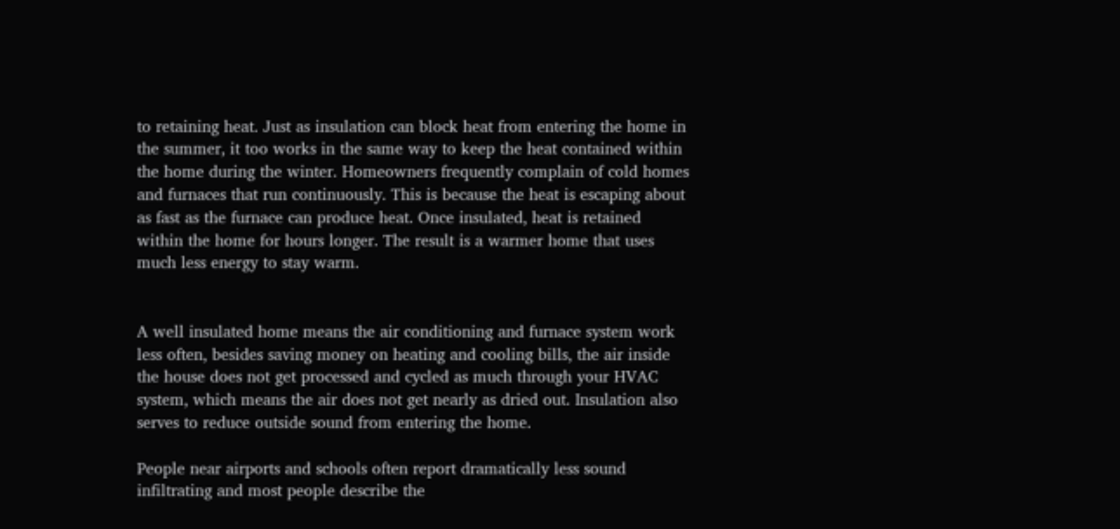to retaining heat. Just as insulation can block heat from entering the home in the summer, it too works in the same way to keep the heat contained within the home during the winter. Homeowners frequently complain of cold homes and furnaces that run continuously. This is because the heat is escaping about as fast as the furnace can produce heat. Once insulated, heat is retained within the home for hours longer. The result is a warmer home that uses much less energy to stay warm.


A well insulated home means the air conditioning and furnace system work less often, besides saving money on heating and cooling bills, the air inside the house does not get processed and cycled as much through your HVAC system, which means the air does not get nearly as dried out. Insulation also serves to reduce outside sound from entering the home.

People near airports and schools often report dramatically less sound infiltrating and most people describe the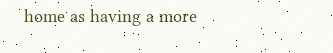home as having a more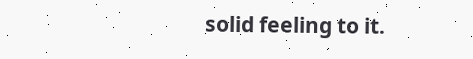solid feeling to it.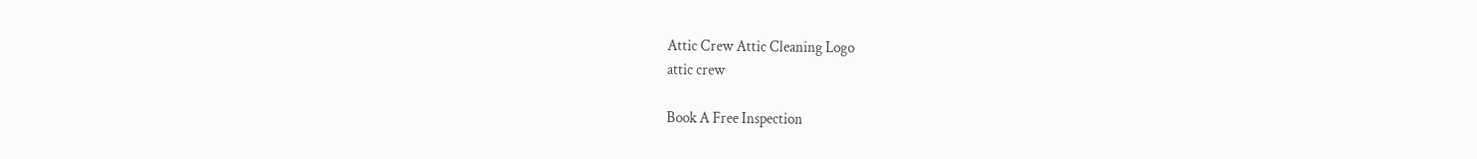Attic Crew Attic Cleaning Logo
attic crew

Book A Free Inspection